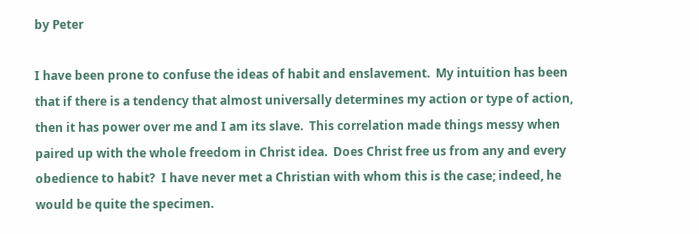by Peter

I have been prone to confuse the ideas of habit and enslavement.  My intuition has been that if there is a tendency that almost universally determines my action or type of action, then it has power over me and I am its slave.  This correlation made things messy when paired up with the whole freedom in Christ idea.  Does Christ free us from any and every obedience to habit?  I have never met a Christian with whom this is the case; indeed, he would be quite the specimen.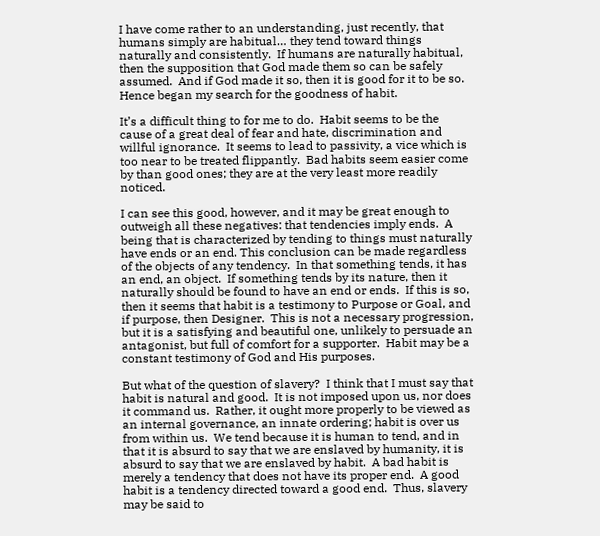I have come rather to an understanding, just recently, that humans simply are habitual… they tend toward things naturally and consistently.  If humans are naturally habitual, then the supposition that God made them so can be safely assumed.  And if God made it so, then it is good for it to be so.  Hence began my search for the goodness of habit.

It’s a difficult thing to for me to do.  Habit seems to be the cause of a great deal of fear and hate, discrimination and willful ignorance.  It seems to lead to passivity, a vice which is too near to be treated flippantly.  Bad habits seem easier come by than good ones; they are at the very least more readily noticed.

I can see this good, however, and it may be great enough to outweigh all these negatives: that tendencies imply ends.  A being that is characterized by tending to things must naturally have ends or an end. This conclusion can be made regardless of the objects of any tendency.  In that something tends, it has an end, an object.  If something tends by its nature, then it naturally should be found to have an end or ends.  If this is so, then it seems that habit is a testimony to Purpose or Goal, and if purpose, then Designer.  This is not a necessary progression, but it is a satisfying and beautiful one, unlikely to persuade an antagonist, but full of comfort for a supporter.  Habit may be a constant testimony of God and His purposes.

But what of the question of slavery?  I think that I must say that habit is natural and good.  It is not imposed upon us, nor does it command us.  Rather, it ought more properly to be viewed as an internal governance, an innate ordering; habit is over us from within us.  We tend because it is human to tend, and in that it is absurd to say that we are enslaved by humanity, it is absurd to say that we are enslaved by habit.  A bad habit is merely a tendency that does not have its proper end.  A good habit is a tendency directed toward a good end.  Thus, slavery may be said to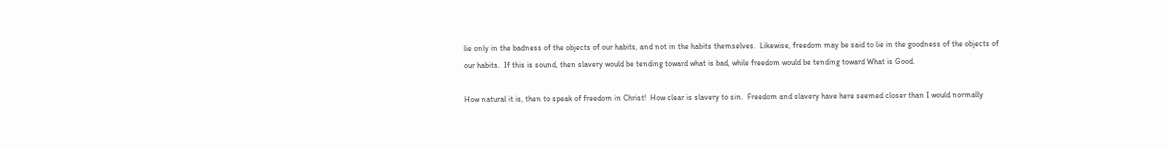lie only in the badness of the objects of our habits, and not in the habits themselves.  Likewise, freedom may be said to lie in the goodness of the objects of our habits.  If this is sound, then slavery would be tending toward what is bad, while freedom would be tending toward What is Good.

How natural it is, then to speak of freedom in Christ!  How clear is slavery to sin.  Freedom and slavery have here seemed closer than I would normally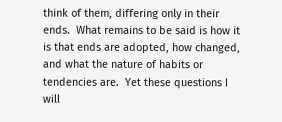think of them, differing only in their ends.  What remains to be said is how it is that ends are adopted, how changed, and what the nature of habits or tendencies are.  Yet these questions I will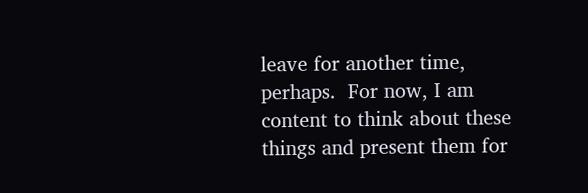leave for another time, perhaps.  For now, I am content to think about these things and present them for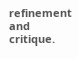refinement and critique.